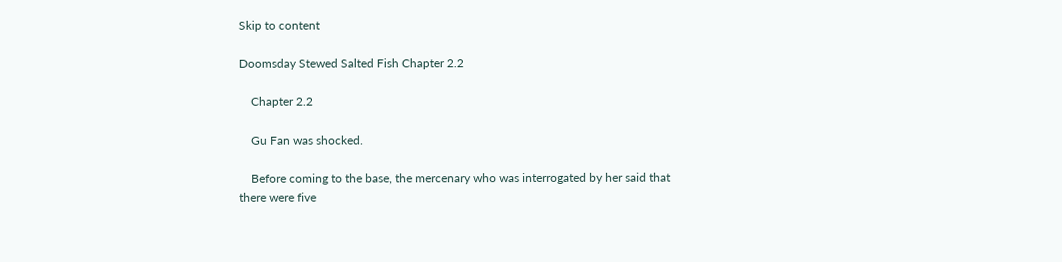Skip to content

Doomsday Stewed Salted Fish Chapter 2.2

    Chapter 2.2

    Gu Fan was shocked.

    Before coming to the base, the mercenary who was interrogated by her said that there were five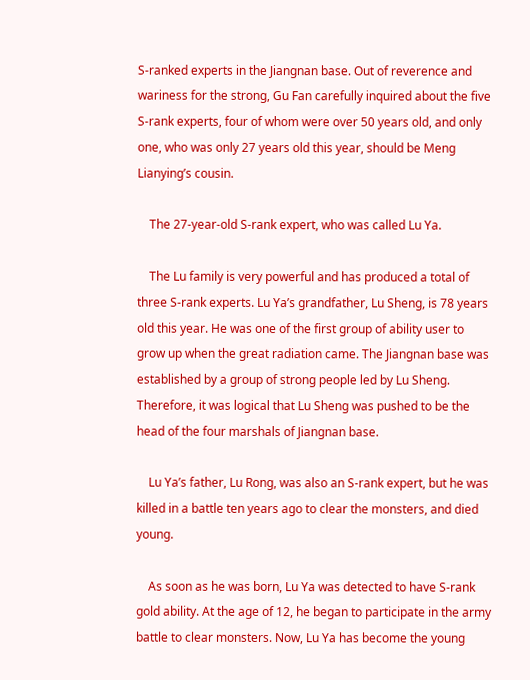S-ranked experts in the Jiangnan base. Out of reverence and wariness for the strong, Gu Fan carefully inquired about the five S-rank experts, four of whom were over 50 years old, and only one, who was only 27 years old this year, should be Meng Lianying’s cousin.

    The 27-year-old S-rank expert, who was called Lu Ya.

    The Lu family is very powerful and has produced a total of three S-rank experts. Lu Ya’s grandfather, Lu Sheng, is 78 years old this year. He was one of the first group of ability user to grow up when the great radiation came. The Jiangnan base was established by a group of strong people led by Lu Sheng. Therefore, it was logical that Lu Sheng was pushed to be the head of the four marshals of Jiangnan base.

    Lu Ya’s father, Lu Rong, was also an S-rank expert, but he was killed in a battle ten years ago to clear the monsters, and died young.

    As soon as he was born, Lu Ya was detected to have S-rank gold ability. At the age of 12, he began to participate in the army battle to clear monsters. Now, Lu Ya has become the young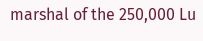marshal of the 250,000 Lu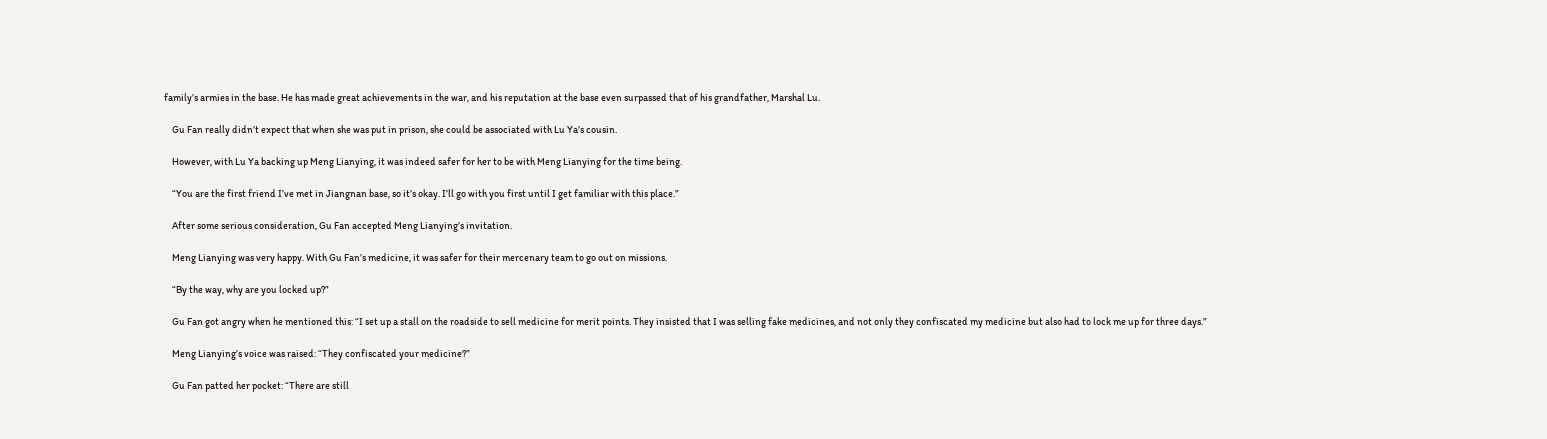family’s armies in the base. He has made great achievements in the war, and his reputation at the base even surpassed that of his grandfather, Marshal Lu.

    Gu Fan really didn’t expect that when she was put in prison, she could be associated with Lu Ya’s cousin.

    However, with Lu Ya backing up Meng Lianying, it was indeed safer for her to be with Meng Lianying for the time being.

    “You are the first friend I’ve met in Jiangnan base, so it’s okay. I’ll go with you first until I get familiar with this place.”

    After some serious consideration, Gu Fan accepted Meng Lianying’s invitation.

    Meng Lianying was very happy. With Gu Fan’s medicine, it was safer for their mercenary team to go out on missions.

    “By the way, why are you locked up?”

    Gu Fan got angry when he mentioned this: “I set up a stall on the roadside to sell medicine for merit points. They insisted that I was selling fake medicines, and not only they confiscated my medicine but also had to lock me up for three days.”

    Meng Lianying’s voice was raised: “They confiscated your medicine?”

    Gu Fan patted her pocket: “There are still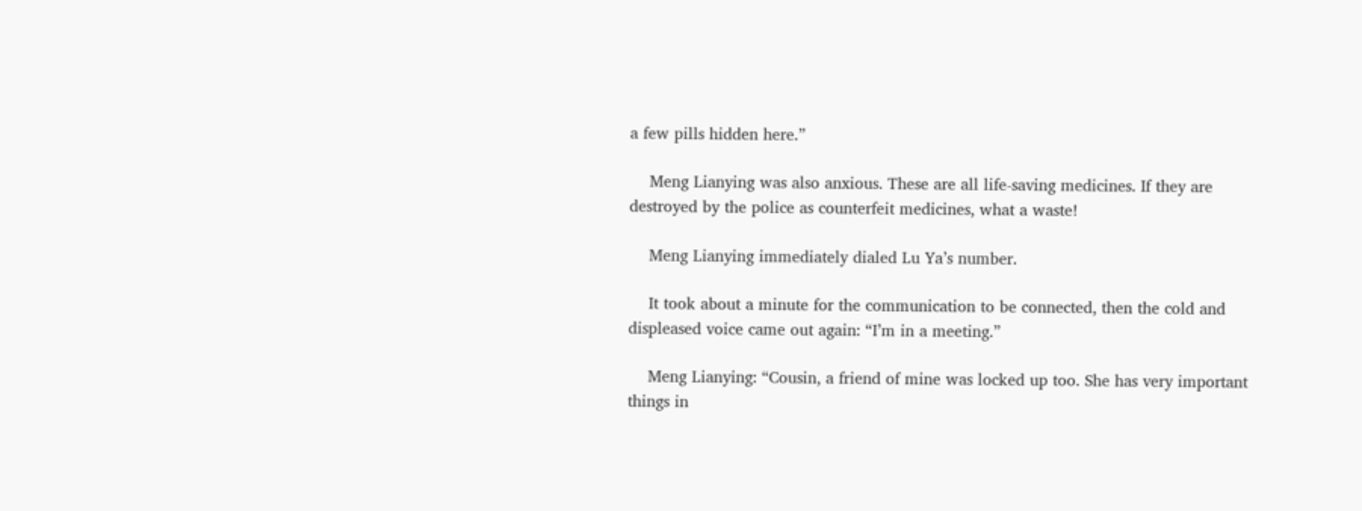a few pills hidden here.”

    Meng Lianying was also anxious. These are all life-saving medicines. If they are destroyed by the police as counterfeit medicines, what a waste!

    Meng Lianying immediately dialed Lu Ya’s number.

    It took about a minute for the communication to be connected, then the cold and displeased voice came out again: “I’m in a meeting.”

    Meng Lianying: “Cousin, a friend of mine was locked up too. She has very important things in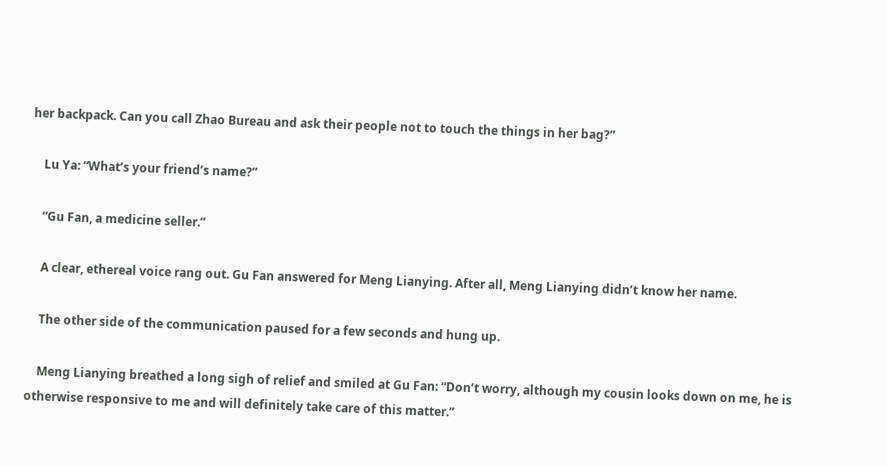her backpack. Can you call Zhao Bureau and ask their people not to touch the things in her bag?”

    Lu Ya: “What’s your friend’s name?”

    “Gu Fan, a medicine seller.”

    A clear, ethereal voice rang out. Gu Fan answered for Meng Lianying. After all, Meng Lianying didn’t know her name.

    The other side of the communication paused for a few seconds and hung up.

    Meng Lianying breathed a long sigh of relief and smiled at Gu Fan: “Don’t worry, although my cousin looks down on me, he is otherwise responsive to me and will definitely take care of this matter.”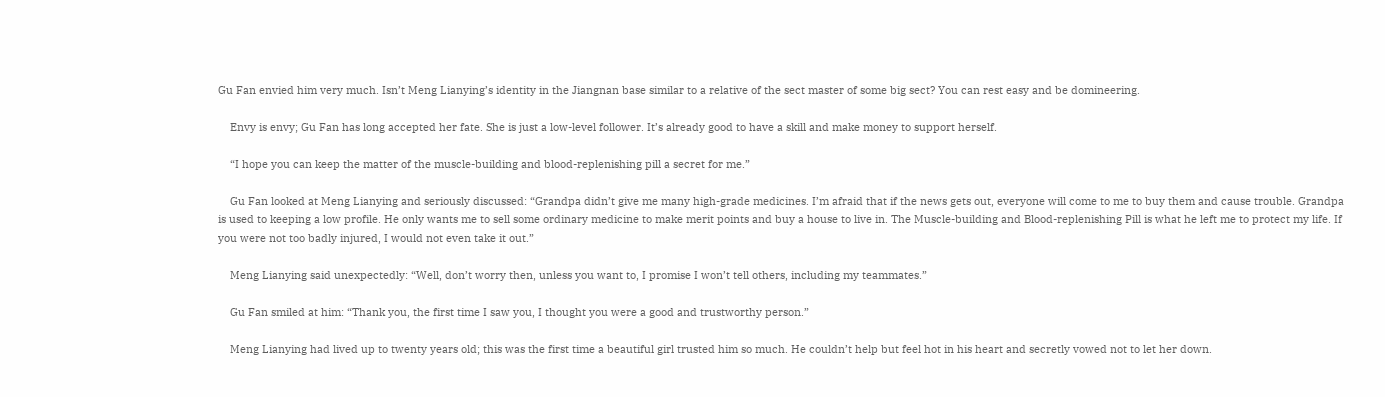Gu Fan envied him very much. Isn’t Meng Lianying’s identity in the Jiangnan base similar to a relative of the sect master of some big sect? You can rest easy and be domineering.

    Envy is envy; Gu Fan has long accepted her fate. She is just a low-level follower. It’s already good to have a skill and make money to support herself.

    “I hope you can keep the matter of the muscle-building and blood-replenishing pill a secret for me.”

    Gu Fan looked at Meng Lianying and seriously discussed: “Grandpa didn’t give me many high-grade medicines. I’m afraid that if the news gets out, everyone will come to me to buy them and cause trouble. Grandpa is used to keeping a low profile. He only wants me to sell some ordinary medicine to make merit points and buy a house to live in. The Muscle-building and Blood-replenishing Pill is what he left me to protect my life. If you were not too badly injured, I would not even take it out.”

    Meng Lianying said unexpectedly: “Well, don’t worry then, unless you want to, I promise I won’t tell others, including my teammates.”

    Gu Fan smiled at him: “Thank you, the first time I saw you, I thought you were a good and trustworthy person.”

    Meng Lianying had lived up to twenty years old; this was the first time a beautiful girl trusted him so much. He couldn’t help but feel hot in his heart and secretly vowed not to let her down.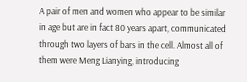A pair of men and women who appear to be similar in age but are in fact 80 years apart, communicated through two layers of bars in the cell. Almost all of them were Meng Lianying, introducing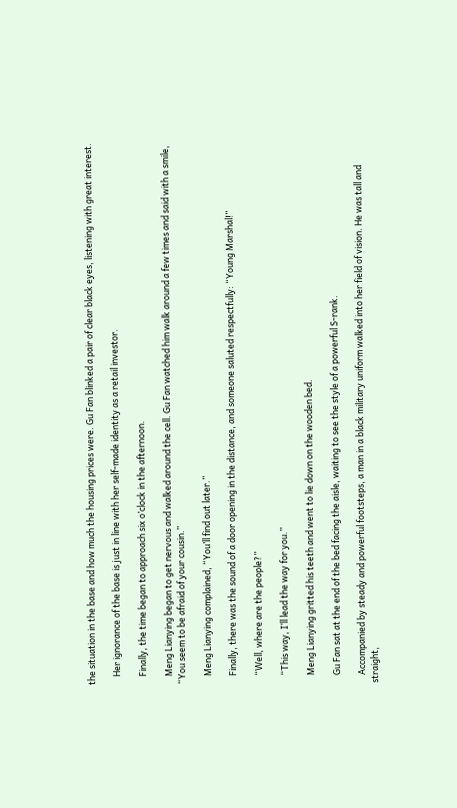the situation in the base and how much the housing prices were. Gu Fan blinked a pair of clear black eyes, listening with great interest.

    Her ignorance of the base is just in line with her self-made identity as a retail investor.

    Finally, the time began to approach six o’clock in the afternoon.

    Meng Lianying began to get nervous and walked around the cell. Gu Fan watched him walk around a few times and said with a smile, “You seem to be afraid of your cousin.”

    Meng Lianying complained, “You’ll find out later.”

    Finally, there was the sound of a door opening in the distance, and someone saluted respectfully: “Young Marshal!”

    “Well, where are the people?”

    “This way, I’ll lead the way for you.”

    Meng Lianying gritted his teeth and went to lie down on the wooden bed.

    Gu Fan sat at the end of the bed facing the aisle, waiting to see the style of a powerful S-rank.

    Accompanied by steady and powerful footsteps, a man in a black military uniform walked into her field of vision. He was tall and straight,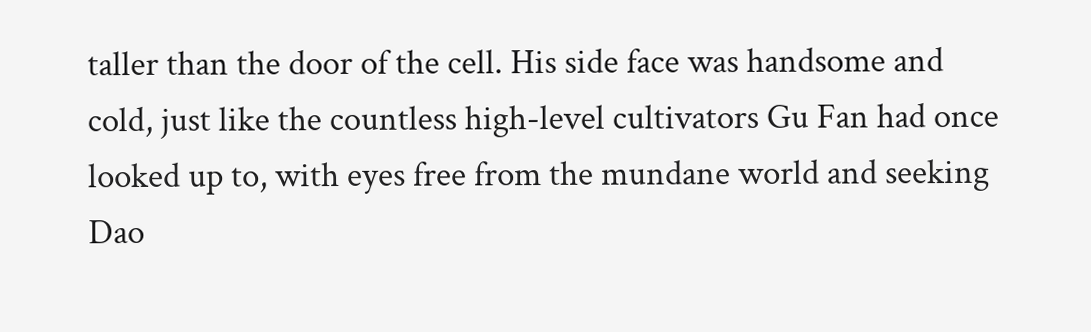taller than the door of the cell. His side face was handsome and cold, just like the countless high-level cultivators Gu Fan had once looked up to, with eyes free from the mundane world and seeking Dao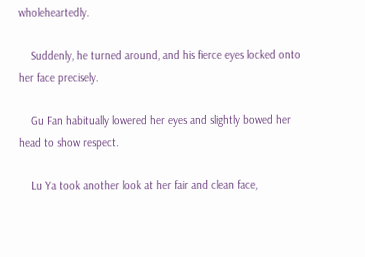wholeheartedly.

    Suddenly, he turned around, and his fierce eyes locked onto her face precisely.

    Gu Fan habitually lowered her eyes and slightly bowed her head to show respect.

    Lu Ya took another look at her fair and clean face,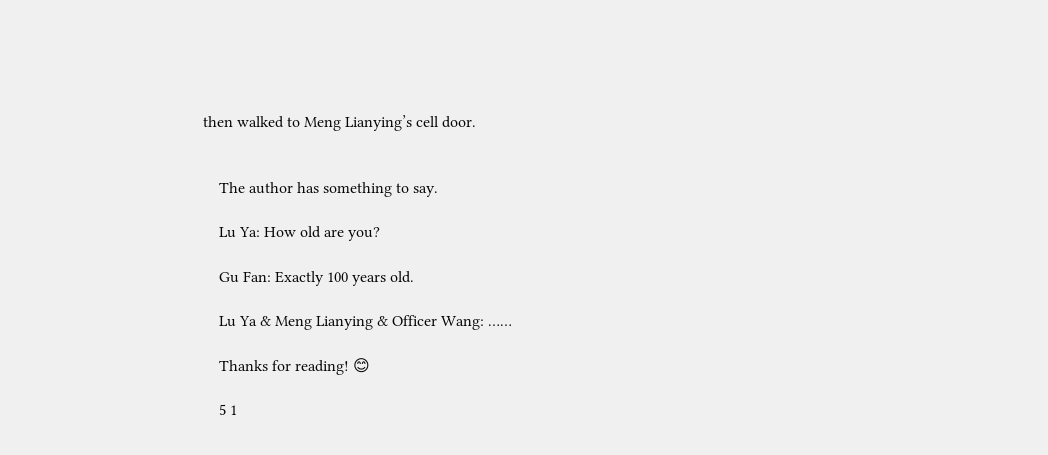then walked to Meng Lianying’s cell door.


    The author has something to say.

    Lu Ya: How old are you?

    Gu Fan: Exactly 100 years old.

    Lu Ya & Meng Lianying & Officer Wang: ……

    Thanks for reading! 😊

    5 1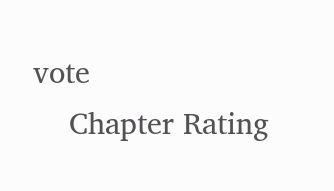vote
    Chapter Rating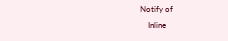Notify of
    Inline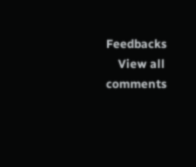Feedbacks
    View all comments